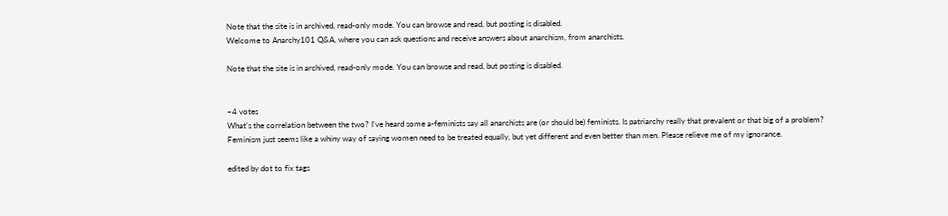Note that the site is in archived, read-only mode. You can browse and read, but posting is disabled.
Welcome to Anarchy101 Q&A, where you can ask questions and receive answers about anarchism, from anarchists.

Note that the site is in archived, read-only mode. You can browse and read, but posting is disabled.


–4 votes
What's the correlation between the two? I've heard some a-feminists say all anarchists are (or should be) feminists. Is patriarchy really that prevalent or that big of a problem?
Feminism just seems like a whiny way of saying women need to be treated equally, but yet different and even better than men. Please relieve me of my ignorance.

edited by dot to fix tags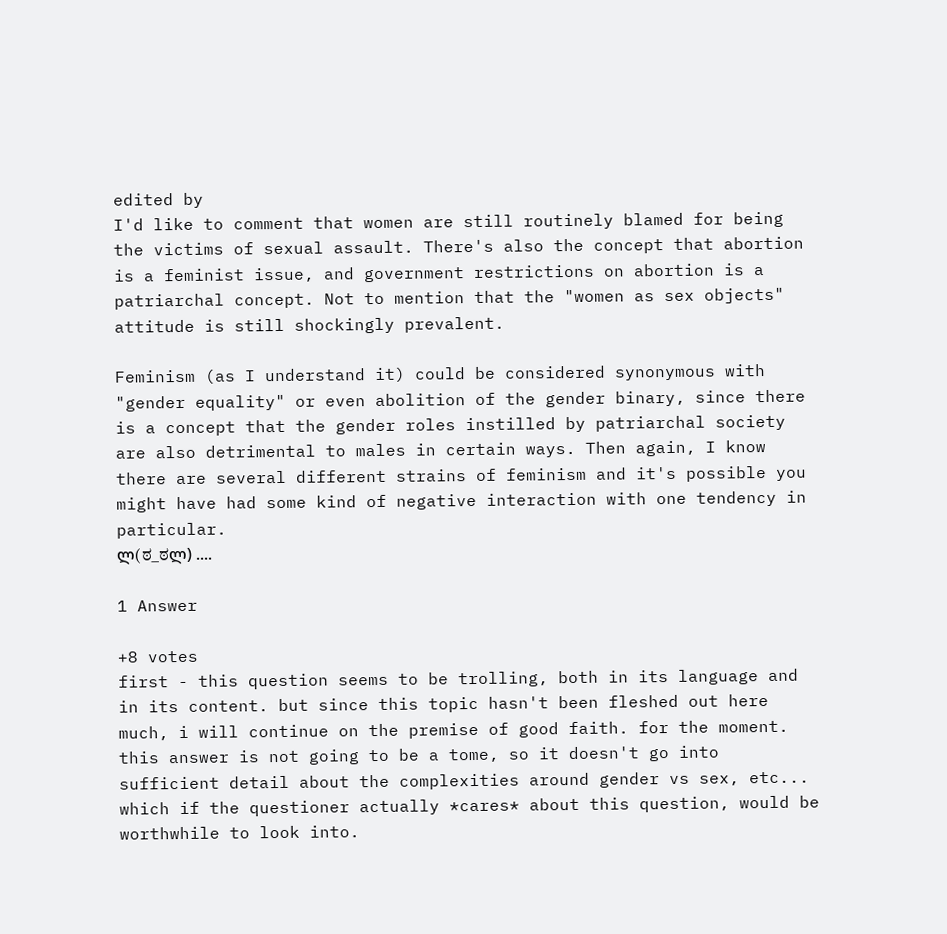edited by
I'd like to comment that women are still routinely blamed for being the victims of sexual assault. There's also the concept that abortion is a feminist issue, and government restrictions on abortion is a patriarchal concept. Not to mention that the "women as sex objects" attitude is still shockingly prevalent.

Feminism (as I understand it) could be considered synonymous with "gender equality" or even abolition of the gender binary, since there is a concept that the gender roles instilled by patriarchal society are also detrimental to males in certain ways. Then again, I know there are several different strains of feminism and it's possible you might have had some kind of negative interaction with one tendency in particular.
ლ(ಠ_ಠლ) ....

1 Answer

+8 votes
first - this question seems to be trolling, both in its language and in its content. but since this topic hasn't been fleshed out here much, i will continue on the premise of good faith. for the moment. this answer is not going to be a tome, so it doesn't go into sufficient detail about the complexities around gender vs sex, etc... which if the questioner actually *cares* about this question, would be worthwhile to look into.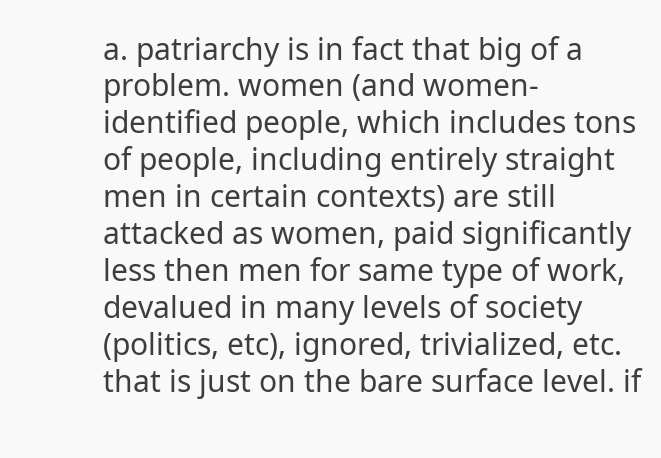a. patriarchy is in fact that big of a problem. women (and women-identified people, which includes tons of people, including entirely straight men in certain contexts) are still attacked as women, paid significantly less then men for same type of work, devalued in many levels of society (politics, etc), ignored, trivialized, etc.
that is just on the bare surface level. if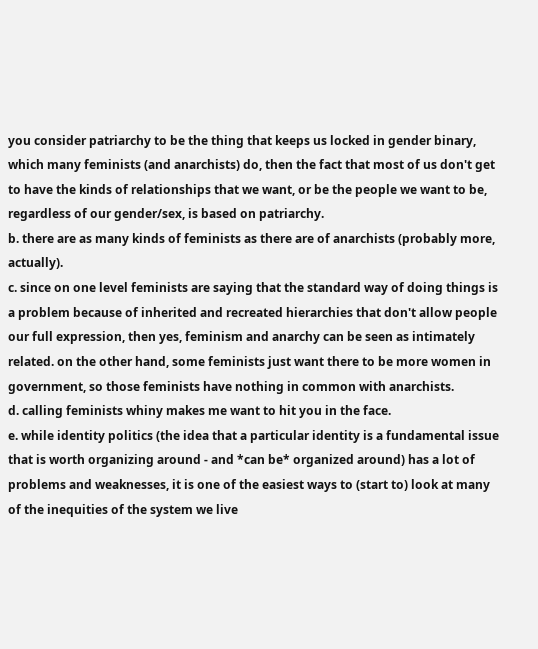you consider patriarchy to be the thing that keeps us locked in gender binary, which many feminists (and anarchists) do, then the fact that most of us don't get to have the kinds of relationships that we want, or be the people we want to be, regardless of our gender/sex, is based on patriarchy.
b. there are as many kinds of feminists as there are of anarchists (probably more, actually).
c. since on one level feminists are saying that the standard way of doing things is a problem because of inherited and recreated hierarchies that don't allow people our full expression, then yes, feminism and anarchy can be seen as intimately related. on the other hand, some feminists just want there to be more women in government, so those feminists have nothing in common with anarchists.
d. calling feminists whiny makes me want to hit you in the face.
e. while identity politics (the idea that a particular identity is a fundamental issue that is worth organizing around - and *can be* organized around) has a lot of problems and weaknesses, it is one of the easiest ways to (start to) look at many of the inequities of the system we live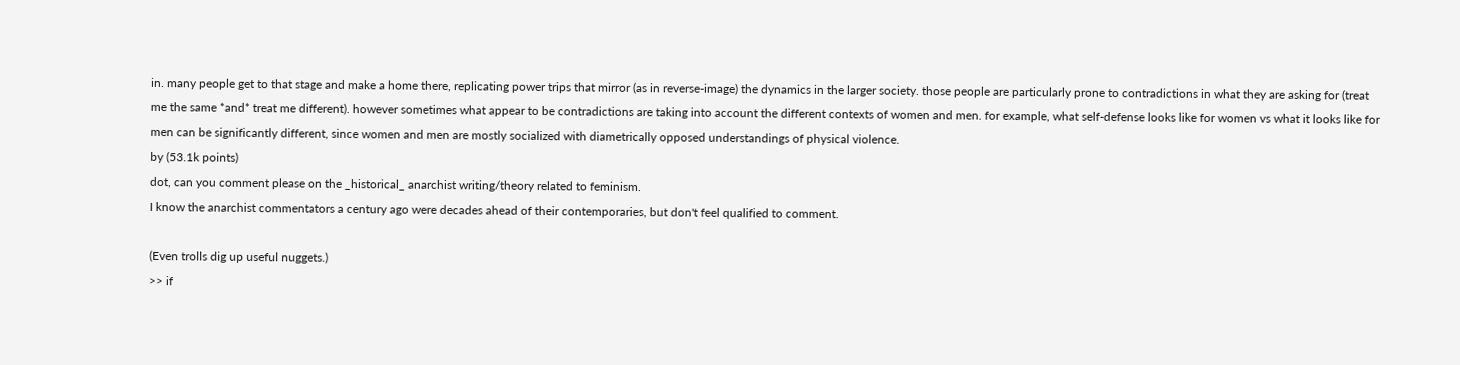in. many people get to that stage and make a home there, replicating power trips that mirror (as in reverse-image) the dynamics in the larger society. those people are particularly prone to contradictions in what they are asking for (treat me the same *and* treat me different). however sometimes what appear to be contradictions are taking into account the different contexts of women and men. for example, what self-defense looks like for women vs what it looks like for men can be significantly different, since women and men are mostly socialized with diametrically opposed understandings of physical violence.
by (53.1k points)
dot, can you comment please on the _historical_ anarchist writing/theory related to feminism.
I know the anarchist commentators a century ago were decades ahead of their contemporaries, but don't feel qualified to comment.

(Even trolls dig up useful nuggets.)
>> if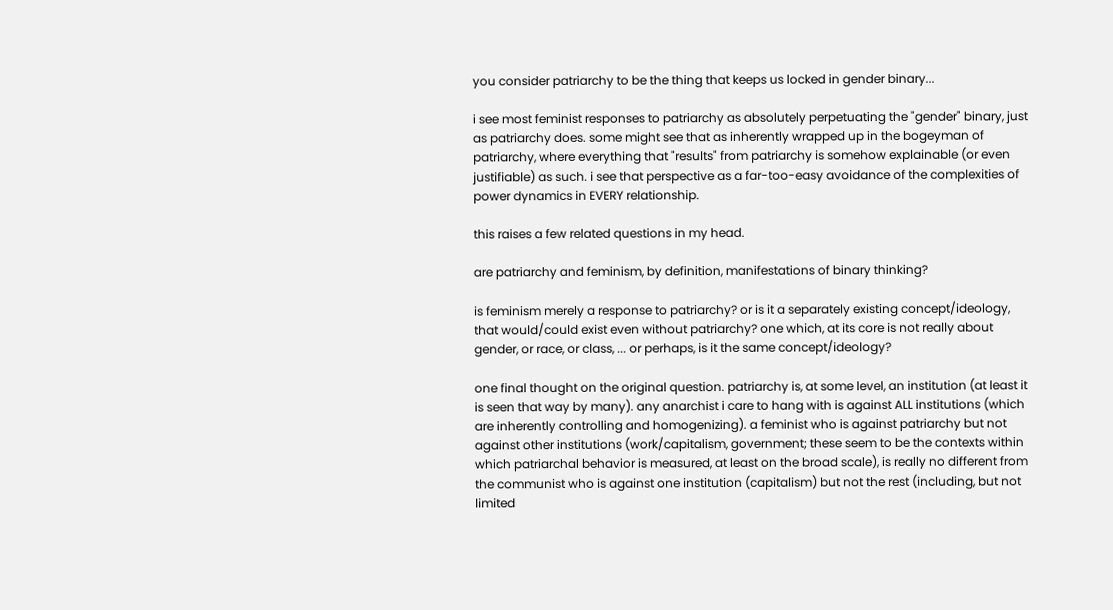you consider patriarchy to be the thing that keeps us locked in gender binary...

i see most feminist responses to patriarchy as absolutely perpetuating the "gender" binary, just as patriarchy does. some might see that as inherently wrapped up in the bogeyman of patriarchy, where everything that "results" from patriarchy is somehow explainable (or even justifiable) as such. i see that perspective as a far-too-easy avoidance of the complexities of power dynamics in EVERY relationship.

this raises a few related questions in my head.

are patriarchy and feminism, by definition, manifestations of binary thinking?

is feminism merely a response to patriarchy? or is it a separately existing concept/ideology, that would/could exist even without patriarchy? one which, at its core is not really about gender, or race, or class, ... or perhaps, is it the same concept/ideology?

one final thought on the original question. patriarchy is, at some level, an institution (at least it is seen that way by many). any anarchist i care to hang with is against ALL institutions (which are inherently controlling and homogenizing). a feminist who is against patriarchy but not against other institutions (work/capitalism, government; these seem to be the contexts within which patriarchal behavior is measured, at least on the broad scale), is really no different from the communist who is against one institution (capitalism) but not the rest (including, but not limited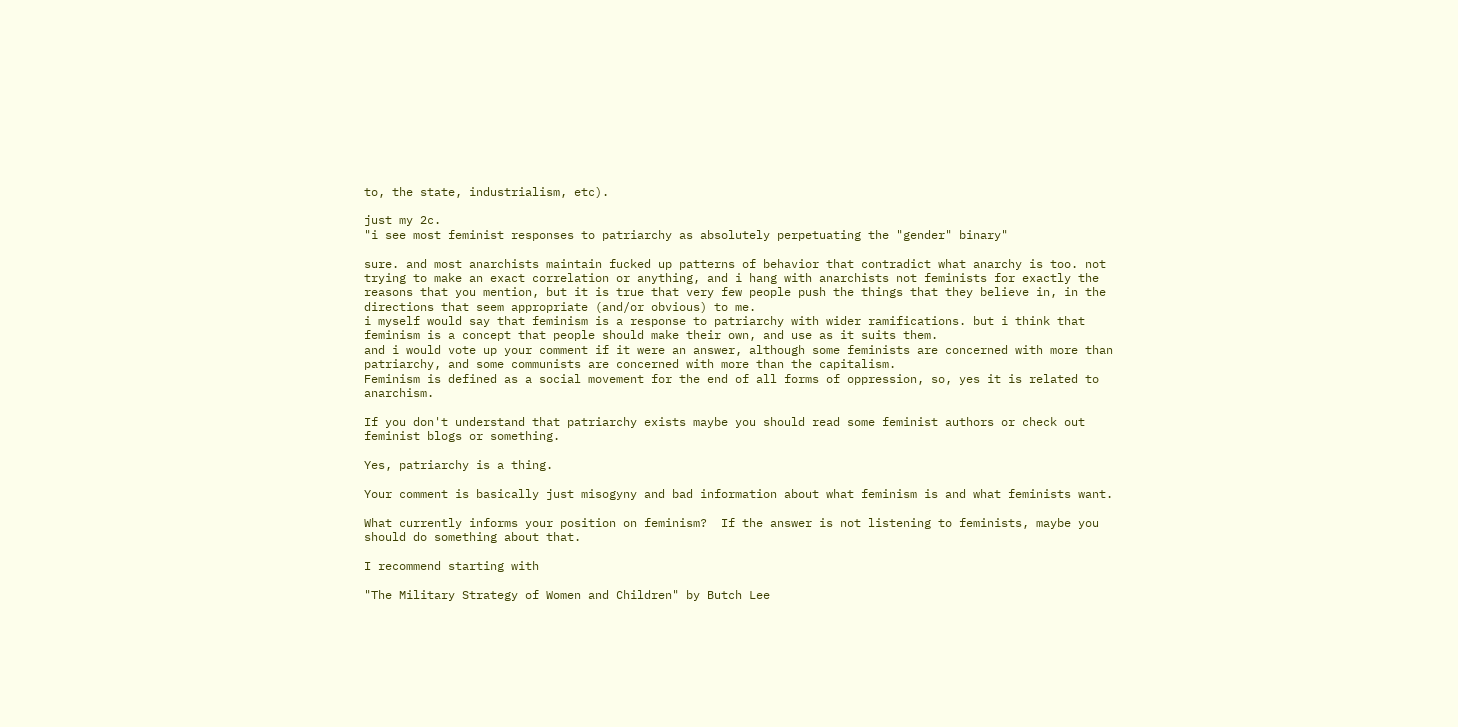to, the state, industrialism, etc).

just my 2c.
"i see most feminist responses to patriarchy as absolutely perpetuating the "gender" binary"

sure. and most anarchists maintain fucked up patterns of behavior that contradict what anarchy is too. not trying to make an exact correlation or anything, and i hang with anarchists not feminists for exactly the reasons that you mention, but it is true that very few people push the things that they believe in, in the directions that seem appropriate (and/or obvious) to me.
i myself would say that feminism is a response to patriarchy with wider ramifications. but i think that feminism is a concept that people should make their own, and use as it suits them.
and i would vote up your comment if it were an answer, although some feminists are concerned with more than patriarchy, and some communists are concerned with more than the capitalism.
Feminism is defined as a social movement for the end of all forms of oppression, so, yes it is related to anarchism.

If you don't understand that patriarchy exists maybe you should read some feminist authors or check out feminist blogs or something.

Yes, patriarchy is a thing.

Your comment is basically just misogyny and bad information about what feminism is and what feminists want.

What currently informs your position on feminism?  If the answer is not listening to feminists, maybe you should do something about that.

I recommend starting with

"The Military Strategy of Women and Children" by Butch Lee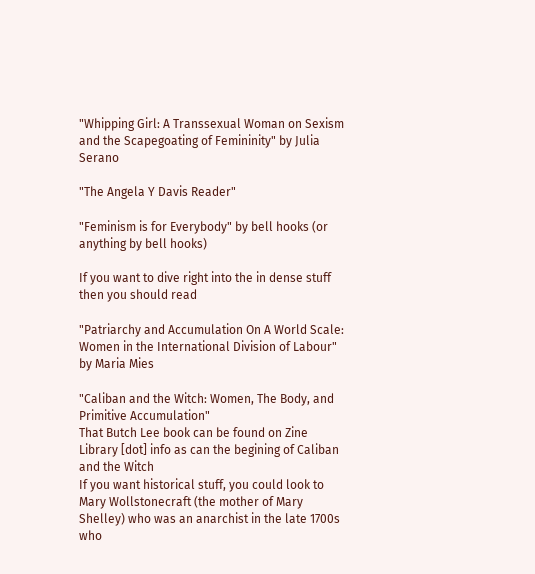"Whipping Girl: A Transsexual Woman on Sexism and the Scapegoating of Femininity" by Julia Serano

"The Angela Y Davis Reader"

"Feminism is for Everybody" by bell hooks (or anything by bell hooks)

If you want to dive right into the in dense stuff then you should read

"Patriarchy and Accumulation On A World Scale: Women in the International Division of Labour" by Maria Mies

"Caliban and the Witch: Women, The Body, and Primitive Accumulation"
That Butch Lee book can be found on Zine Library [dot] info as can the begining of Caliban and the Witch
If you want historical stuff, you could look to Mary Wollstonecraft (the mother of Mary Shelley) who was an anarchist in the late 1700s who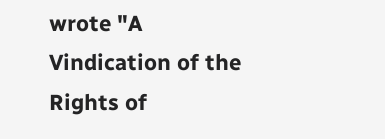wrote "A Vindication of the Rights of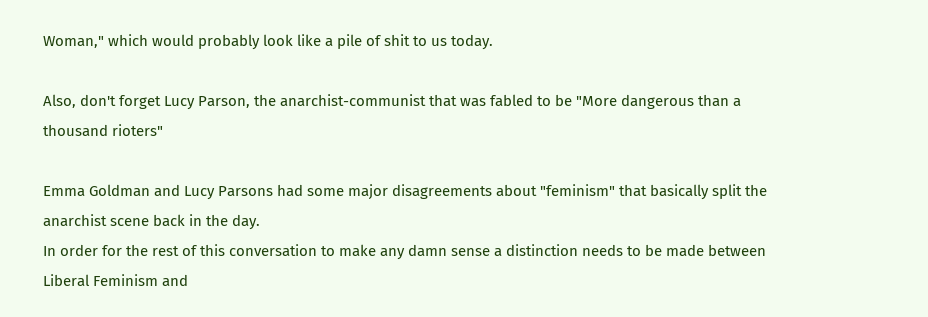Woman," which would probably look like a pile of shit to us today.

Also, don't forget Lucy Parson, the anarchist-communist that was fabled to be "More dangerous than a thousand rioters"

Emma Goldman and Lucy Parsons had some major disagreements about "feminism" that basically split the anarchist scene back in the day.
In order for the rest of this conversation to make any damn sense a distinction needs to be made between Liberal Feminism and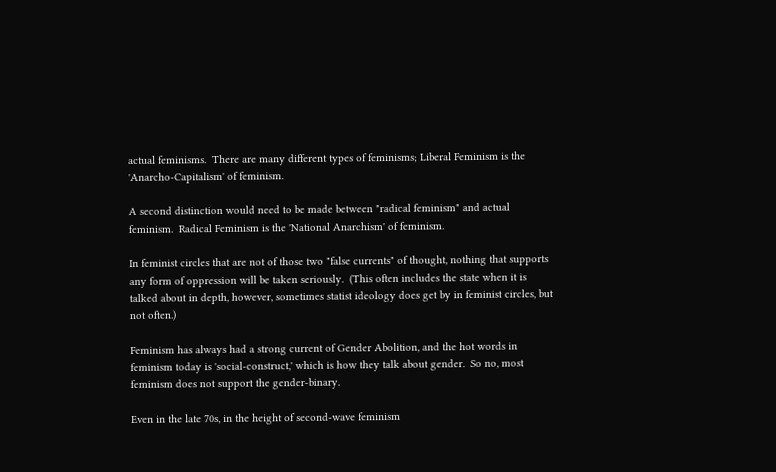actual feminisms.  There are many different types of feminisms; Liberal Feminism is the 'Anarcho-Capitalism' of feminism.

A second distinction would need to be made between "radical feminism" and actual feminism.  Radical Feminism is the 'National Anarchism' of feminism.

In feminist circles that are not of those two "false currents" of thought, nothing that supports any form of oppression will be taken seriously.  (This often includes the state when it is talked about in depth, however, sometimes statist ideology does get by in feminist circles, but not often.)

Feminism has always had a strong current of Gender Abolition, and the hot words in feminism today is 'social-construct,' which is how they talk about gender.  So no, most feminism does not support the gender-binary.

Even in the late 70s, in the height of second-wave feminism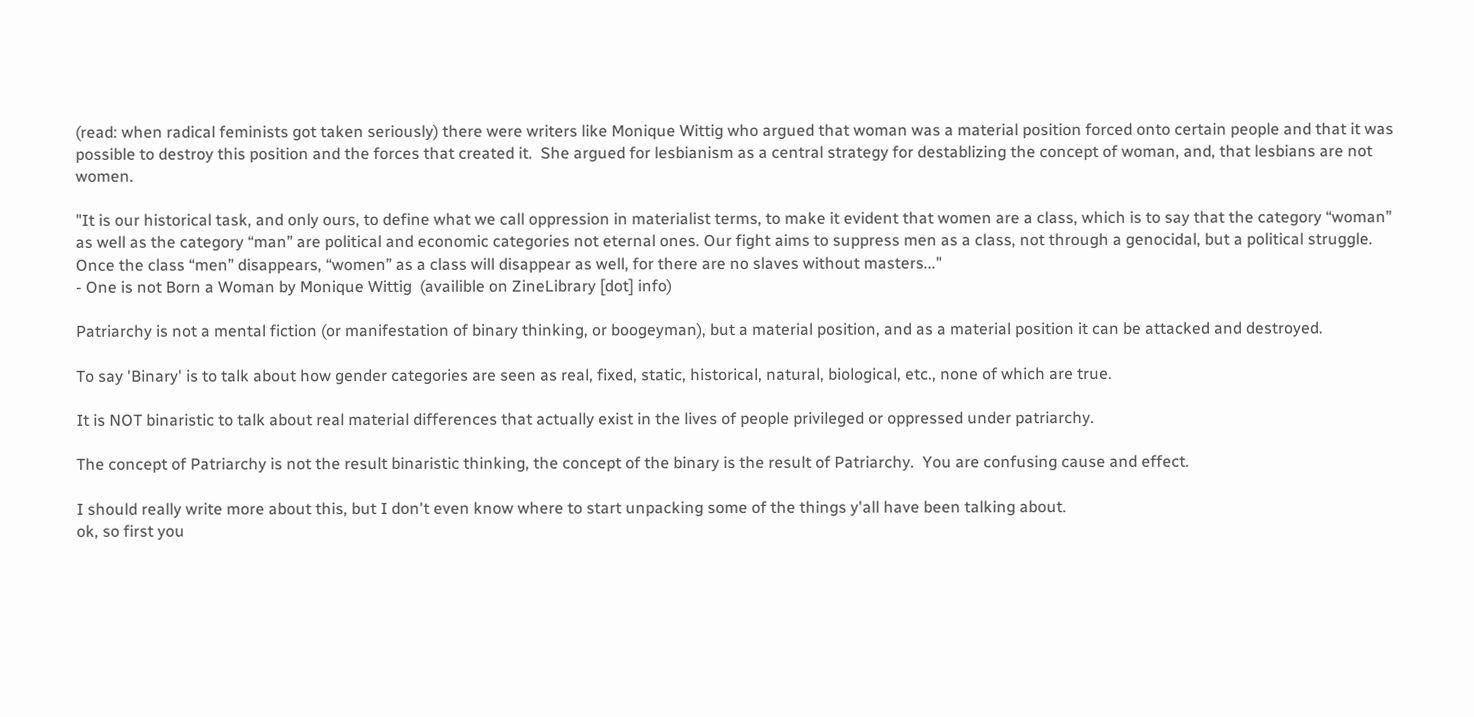(read: when radical feminists got taken seriously) there were writers like Monique Wittig who argued that woman was a material position forced onto certain people and that it was possible to destroy this position and the forces that created it.  She argued for lesbianism as a central strategy for destablizing the concept of woman, and, that lesbians are not women.

"It is our historical task, and only ours, to define what we call oppression in materialist terms, to make it evident that women are a class, which is to say that the category “woman” as well as the category “man” are political and economic categories not eternal ones. Our fight aims to suppress men as a class, not through a genocidal, but a political struggle. Once the class “men” disappears, “women” as a class will disappear as well, for there are no slaves without masters..."
- One is not Born a Woman by Monique Wittig  (availible on ZineLibrary [dot] info)

Patriarchy is not a mental fiction (or manifestation of binary thinking, or boogeyman), but a material position, and as a material position it can be attacked and destroyed.

To say 'Binary' is to talk about how gender categories are seen as real, fixed, static, historical, natural, biological, etc., none of which are true.

It is NOT binaristic to talk about real material differences that actually exist in the lives of people privileged or oppressed under patriarchy.

The concept of Patriarchy is not the result binaristic thinking, the concept of the binary is the result of Patriarchy.  You are confusing cause and effect.

I should really write more about this, but I don't even know where to start unpacking some of the things y'all have been talking about.
ok, so first you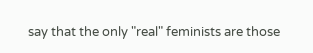say that the only "real" feminists are those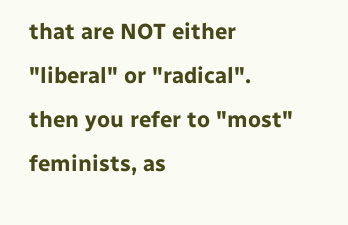that are NOT either "liberal" or "radical". then you refer to "most" feminists, as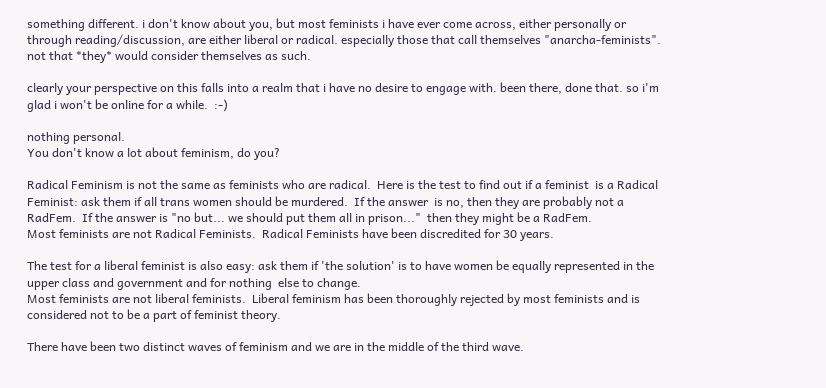something different. i don't know about you, but most feminists i have ever come across, either personally or through reading/discussion, are either liberal or radical. especially those that call themselves "anarcha-feminists". not that *they* would consider themselves as such.

clearly your perspective on this falls into a realm that i have no desire to engage with. been there, done that. so i'm glad i won't be online for a while.  :-)

nothing personal.
You don't know a lot about feminism, do you?

Radical Feminism is not the same as feminists who are radical.  Here is the test to find out if a feminist  is a Radical Feminist: ask them if all trans women should be murdered.  If the answer  is no, then they are probably not a RadFem.  If the answer is "no but... we should put them all in prison..."  then they might be a RadFem.
Most feminists are not Radical Feminists.  Radical Feminists have been discredited for 30 years.

The test for a liberal feminist is also easy: ask them if 'the solution' is to have women be equally represented in the upper class and government and for nothing  else to change.
Most feminists are not liberal feminists.  Liberal feminism has been thoroughly rejected by most feminists and is considered not to be a part of feminist theory.

There have been two distinct waves of feminism and we are in the middle of the third wave.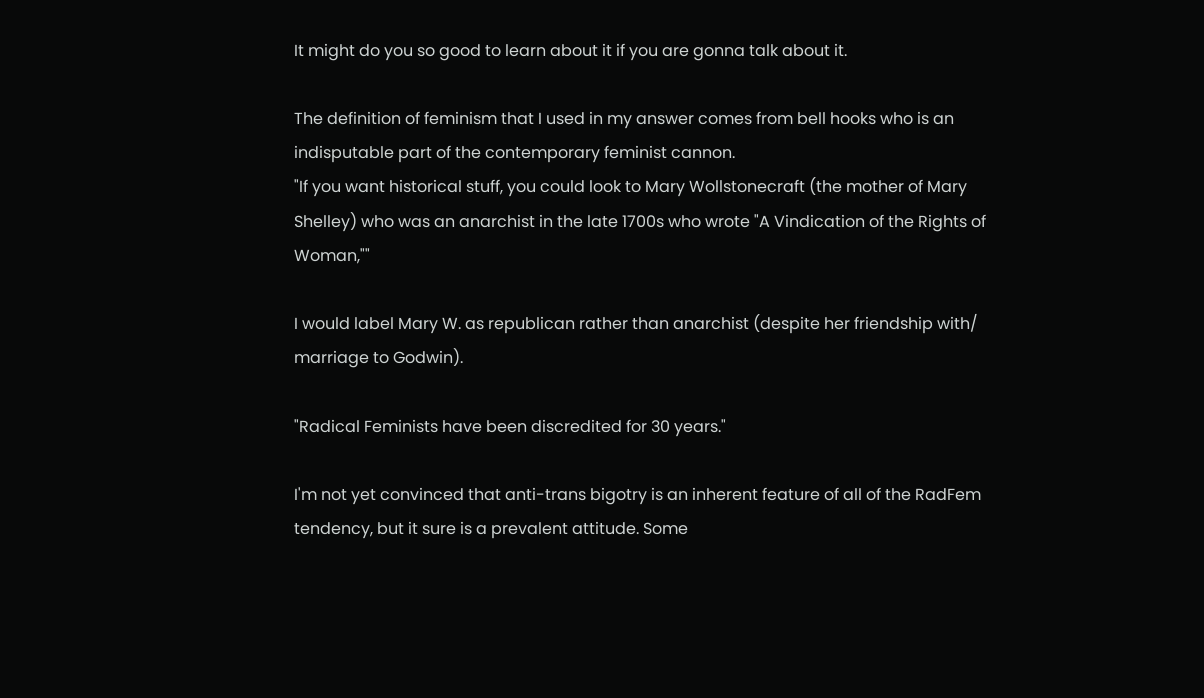It might do you so good to learn about it if you are gonna talk about it.

The definition of feminism that I used in my answer comes from bell hooks who is an indisputable part of the contemporary feminist cannon.
"If you want historical stuff, you could look to Mary Wollstonecraft (the mother of Mary Shelley) who was an anarchist in the late 1700s who wrote "A Vindication of the Rights of Woman,""

I would label Mary W. as republican rather than anarchist (despite her friendship with/ marriage to Godwin).

"Radical Feminists have been discredited for 30 years."

I'm not yet convinced that anti-trans bigotry is an inherent feature of all of the RadFem tendency, but it sure is a prevalent attitude. Some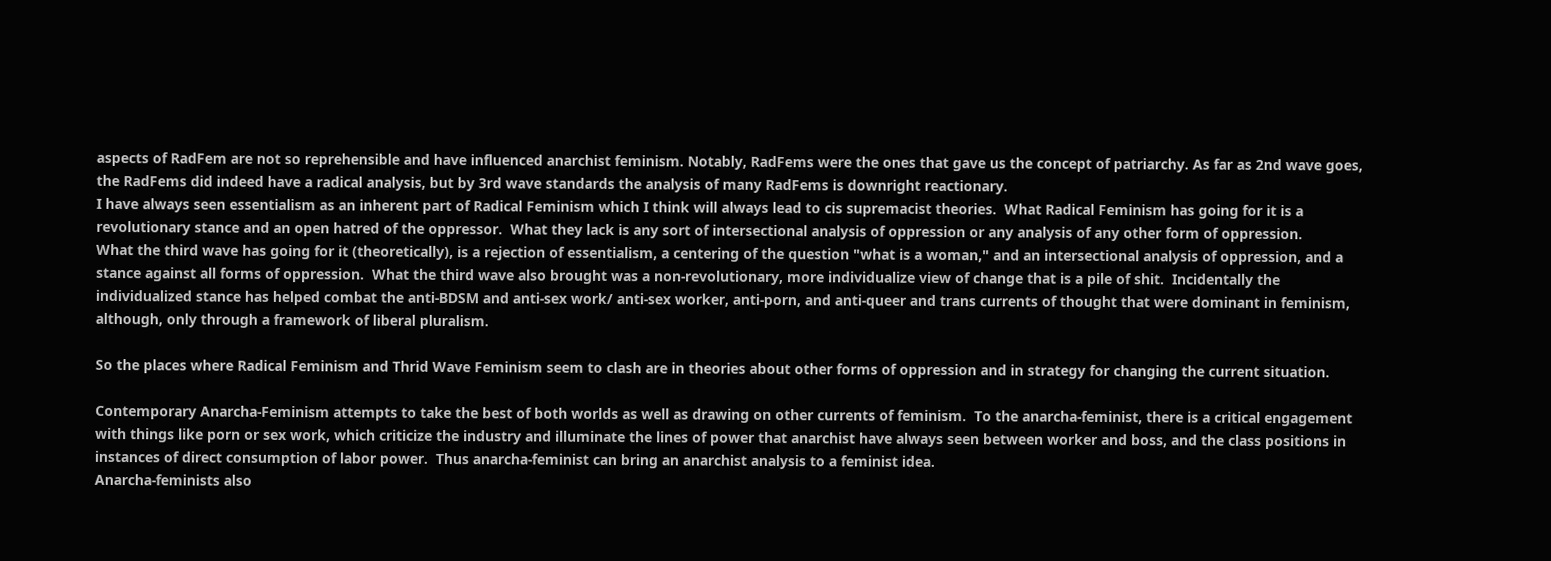aspects of RadFem are not so reprehensible and have influenced anarchist feminism. Notably, RadFems were the ones that gave us the concept of patriarchy. As far as 2nd wave goes, the RadFems did indeed have a radical analysis, but by 3rd wave standards the analysis of many RadFems is downright reactionary.
I have always seen essentialism as an inherent part of Radical Feminism which I think will always lead to cis supremacist theories.  What Radical Feminism has going for it is a revolutionary stance and an open hatred of the oppressor.  What they lack is any sort of intersectional analysis of oppression or any analysis of any other form of oppression.
What the third wave has going for it (theoretically), is a rejection of essentialism, a centering of the question "what is a woman," and an intersectional analysis of oppression, and a stance against all forms of oppression.  What the third wave also brought was a non-revolutionary, more individualize view of change that is a pile of shit.  Incidentally the individualized stance has helped combat the anti-BDSM and anti-sex work/ anti-sex worker, anti-porn, and anti-queer and trans currents of thought that were dominant in feminism, although, only through a framework of liberal pluralism.

So the places where Radical Feminism and Thrid Wave Feminism seem to clash are in theories about other forms of oppression and in strategy for changing the current situation.

Contemporary Anarcha-Feminism attempts to take the best of both worlds as well as drawing on other currents of feminism.  To the anarcha-feminist, there is a critical engagement with things like porn or sex work, which criticize the industry and illuminate the lines of power that anarchist have always seen between worker and boss, and the class positions in instances of direct consumption of labor power.  Thus anarcha-feminist can bring an anarchist analysis to a feminist idea.
Anarcha-feminists also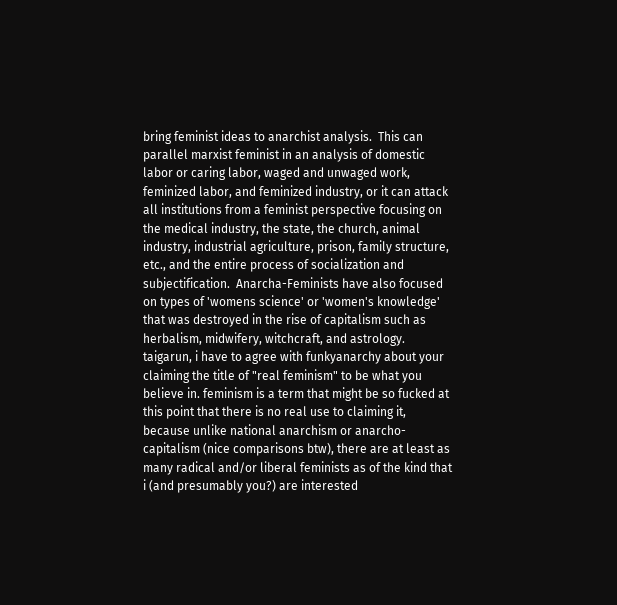bring feminist ideas to anarchist analysis.  This can parallel marxist feminist in an analysis of domestic labor or caring labor, waged and unwaged work, feminized labor, and feminized industry, or it can attack all institutions from a feminist perspective focusing on the medical industry, the state, the church, animal industry, industrial agriculture, prison, family structure, etc., and the entire process of socialization and subjectification.  Anarcha-Feminists have also focused on types of 'womens science' or 'women's knowledge' that was destroyed in the rise of capitalism such as herbalism, midwifery, witchcraft, and astrology.
taigarun, i have to agree with funkyanarchy about your claiming the title of "real feminism" to be what you believe in. feminism is a term that might be so fucked at this point that there is no real use to claiming it, because unlike national anarchism or anarcho-capitalism (nice comparisons btw), there are at least as many radical and/or liberal feminists as of the kind that i (and presumably you?) are interested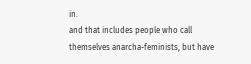in.
and that includes people who call themselves anarcha-feminists, but have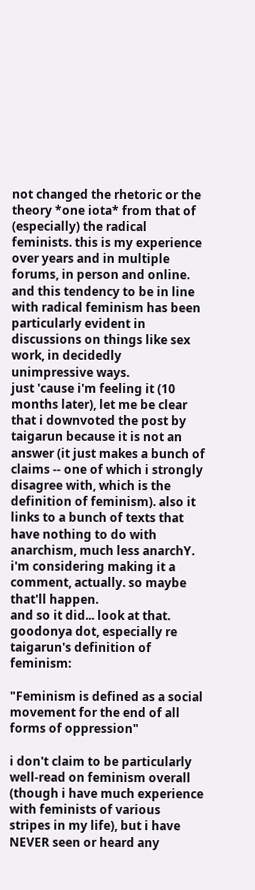not changed the rhetoric or the theory *one iota* from that of (especially) the radical feminists. this is my experience over years and in multiple forums, in person and online. and this tendency to be in line with radical feminism has been particularly evident in discussions on things like sex work, in decidedly unimpressive ways.
just 'cause i'm feeling it (10 months later), let me be clear that i downvoted the post by taigarun because it is not an answer (it just makes a bunch of claims -- one of which i strongly disagree with, which is the definition of feminism). also it links to a bunch of texts that have nothing to do with anarchism, much less anarchY.
i'm considering making it a comment, actually. so maybe that'll happen.
and so it did... look at that.
goodonya dot, especially re taigarun's definition of feminism:

"Feminism is defined as a social movement for the end of all forms of oppression"

i don't claim to be particularly well-read on feminism overall (though i have much experience with feminists of various stripes in my life), but i have NEVER seen or heard any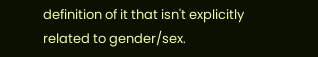definition of it that isn't explicitly related to gender/sex.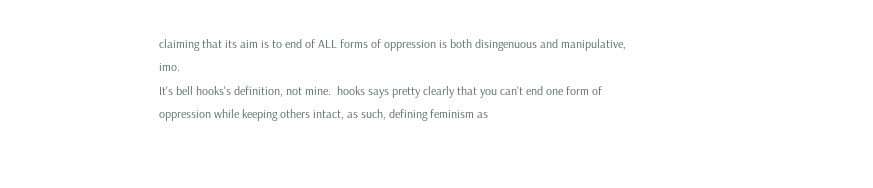claiming that its aim is to end of ALL forms of oppression is both disingenuous and manipulative, imo.
It's bell hooks's definition, not mine.  hooks says pretty clearly that you can't end one form of oppression while keeping others intact, as such, defining feminism as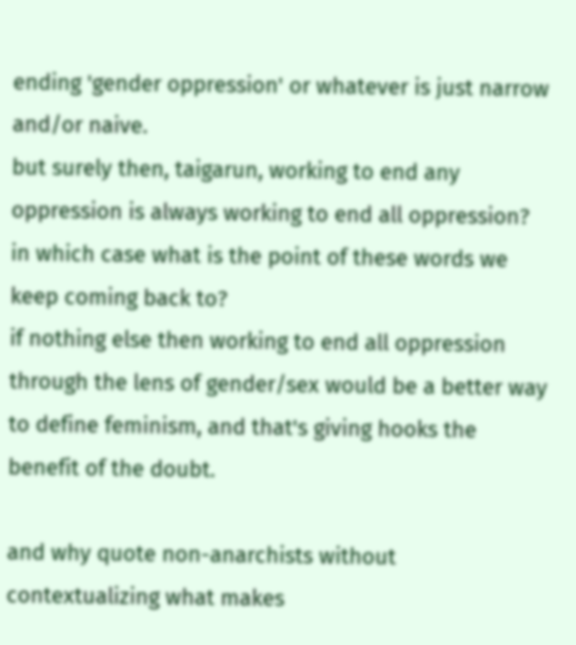ending 'gender oppression' or whatever is just narrow and/or naive.
but surely then, taigarun, working to end any oppression is always working to end all oppression? in which case what is the point of these words we keep coming back to?
if nothing else then working to end all oppression through the lens of gender/sex would be a better way to define feminism, and that's giving hooks the benefit of the doubt.

and why quote non-anarchists without contextualizing what makes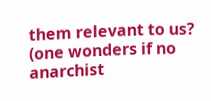them relevant to us? (one wonders if no anarchist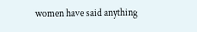women have said anything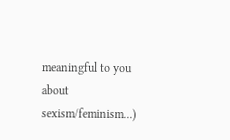meaningful to you about sexism/feminism...)